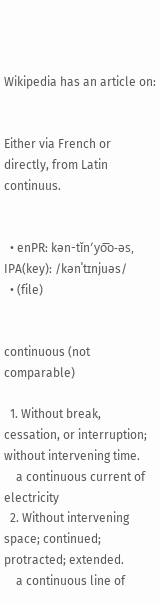Wikipedia has an article on:


Either via French or directly, from Latin continuus.


  • enPR: kən-tĭnʹyo͞o-əs, IPA(key): /kənˈtɪnjuəs/
  • (file)


continuous (not comparable)

  1. Without break, cessation, or interruption; without intervening time.
    a continuous current of electricity
  2. Without intervening space; continued; protracted; extended.
    a continuous line of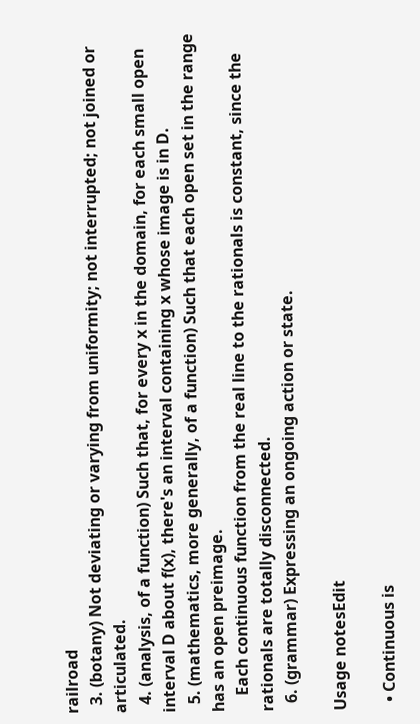railroad
  3. (botany) Not deviating or varying from uniformity; not interrupted; not joined or articulated.
  4. (analysis, of a function) Such that, for every x in the domain, for each small open interval D about f(x), there's an interval containing x whose image is in D.
  5. (mathematics, more generally, of a function) Such that each open set in the range has an open preimage.
    Each continuous function from the real line to the rationals is constant, since the rationals are totally disconnected.
  6. (grammar) Expressing an ongoing action or state.

Usage notesEdit

  • Continuous is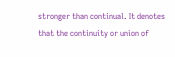stronger than continual. It denotes that the continuity or union of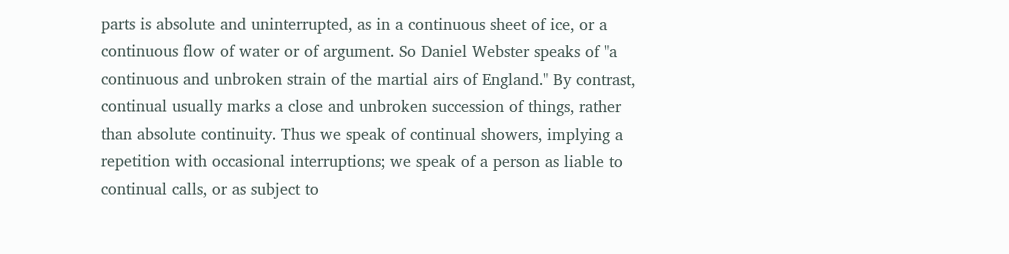parts is absolute and uninterrupted, as in a continuous sheet of ice, or a continuous flow of water or of argument. So Daniel Webster speaks of "a continuous and unbroken strain of the martial airs of England." By contrast, continual usually marks a close and unbroken succession of things, rather than absolute continuity. Thus we speak of continual showers, implying a repetition with occasional interruptions; we speak of a person as liable to continual calls, or as subject to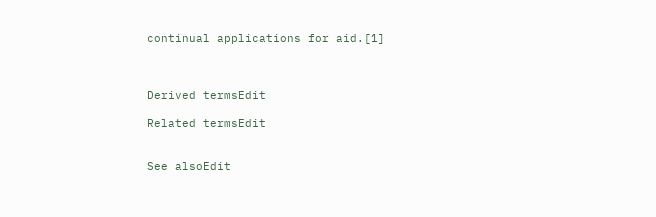continual applications for aid.[1]



Derived termsEdit

Related termsEdit


See alsoEdit